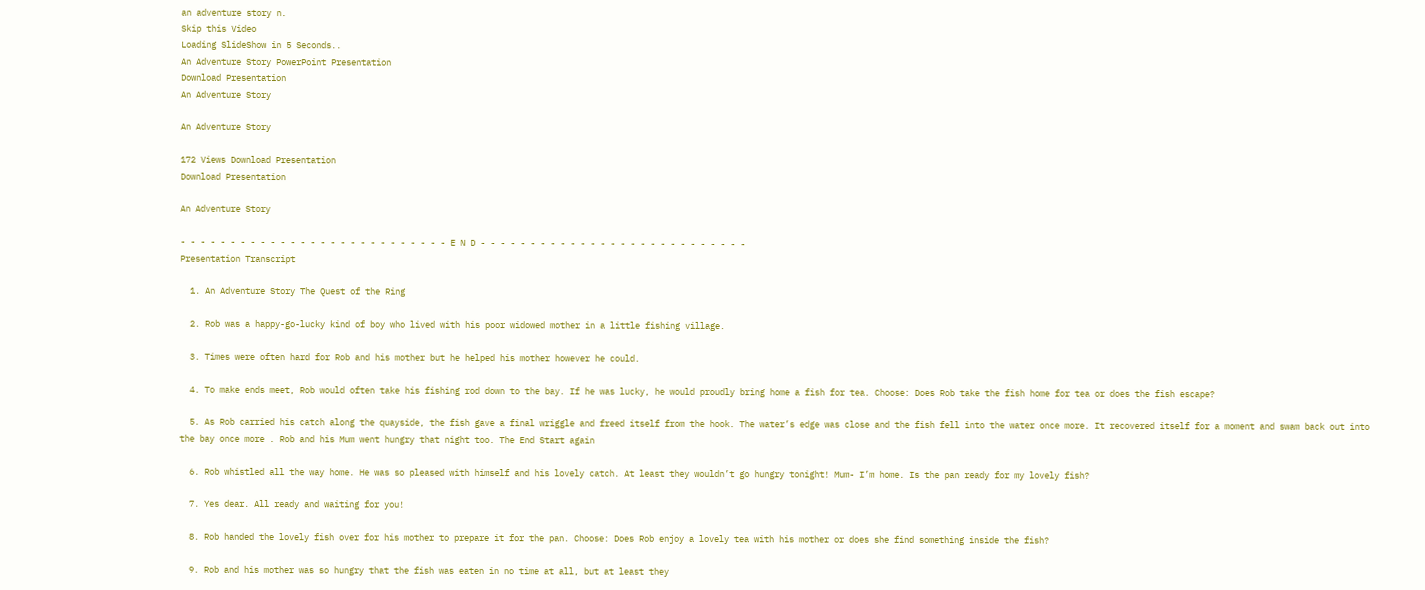an adventure story n.
Skip this Video
Loading SlideShow in 5 Seconds..
An Adventure Story PowerPoint Presentation
Download Presentation
An Adventure Story

An Adventure Story

172 Views Download Presentation
Download Presentation

An Adventure Story

- - - - - - - - - - - - - - - - - - - - - - - - - - - E N D - - - - - - - - - - - - - - - - - - - - - - - - - - -
Presentation Transcript

  1. An Adventure Story The Quest of the Ring

  2. Rob was a happy-go-lucky kind of boy who lived with his poor widowed mother in a little fishing village.

  3. Times were often hard for Rob and his mother but he helped his mother however he could.

  4. To make ends meet, Rob would often take his fishing rod down to the bay. If he was lucky, he would proudly bring home a fish for tea. Choose: Does Rob take the fish home for tea or does the fish escape?

  5. As Rob carried his catch along the quayside, the fish gave a final wriggle and freed itself from the hook. The water’s edge was close and the fish fell into the water once more. It recovered itself for a moment and swam back out into the bay once more . Rob and his Mum went hungry that night too. The End Start again

  6. Rob whistled all the way home. He was so pleased with himself and his lovely catch. At least they wouldn’t go hungry tonight! Mum- I’m home. Is the pan ready for my lovely fish?

  7. Yes dear. All ready and waiting for you!

  8. Rob handed the lovely fish over for his mother to prepare it for the pan. Choose: Does Rob enjoy a lovely tea with his mother or does she find something inside the fish?

  9. Rob and his mother was so hungry that the fish was eaten in no time at all, but at least they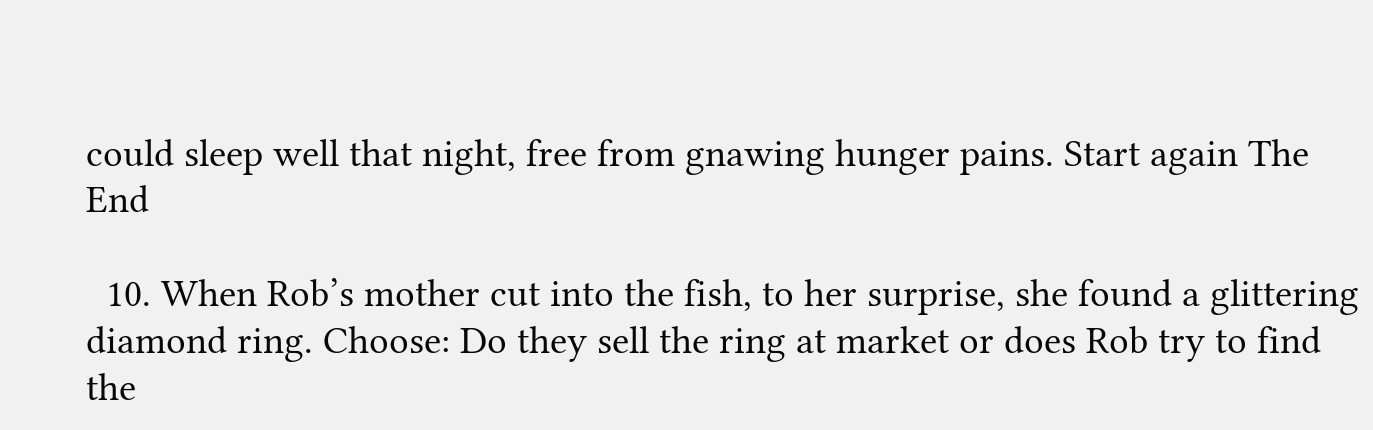could sleep well that night, free from gnawing hunger pains. Start again The End

  10. When Rob’s mother cut into the fish, to her surprise, she found a glittering diamond ring. Choose: Do they sell the ring at market or does Rob try to find the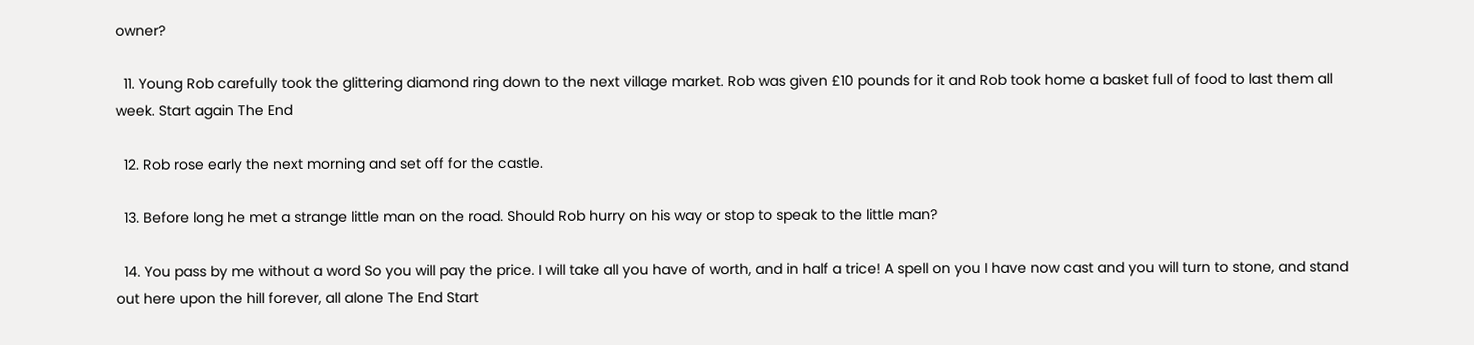owner?

  11. Young Rob carefully took the glittering diamond ring down to the next village market. Rob was given £10 pounds for it and Rob took home a basket full of food to last them all week. Start again The End

  12. Rob rose early the next morning and set off for the castle.

  13. Before long he met a strange little man on the road. Should Rob hurry on his way or stop to speak to the little man?

  14. You pass by me without a word So you will pay the price. I will take all you have of worth, and in half a trice! A spell on you I have now cast and you will turn to stone, and stand out here upon the hill forever, all alone The End Start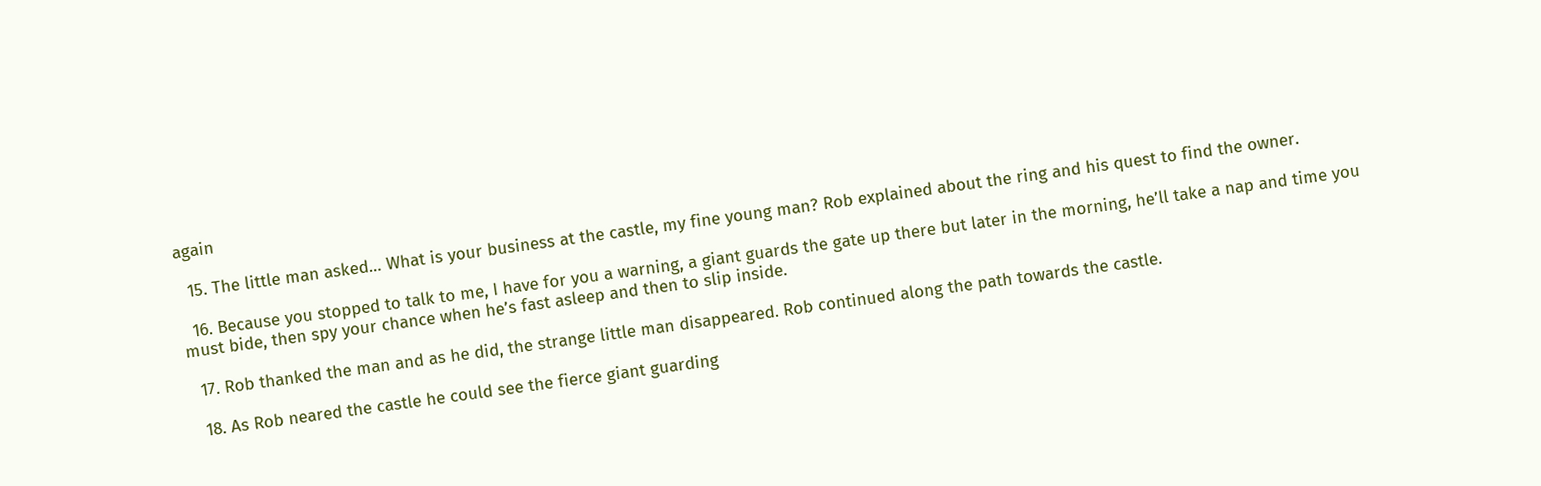again

  15. The little man asked… What is your business at the castle, my fine young man? Rob explained about the ring and his quest to find the owner.

  16. Because you stopped to talk to me, I have for you a warning, a giant guards the gate up there but later in the morning, he’ll take a nap and time you must bide, then spy your chance when he’s fast asleep and then to slip inside.

  17. Rob thanked the man and as he did, the strange little man disappeared. Rob continued along the path towards the castle.

  18. As Rob neared the castle he could see the fierce giant guarding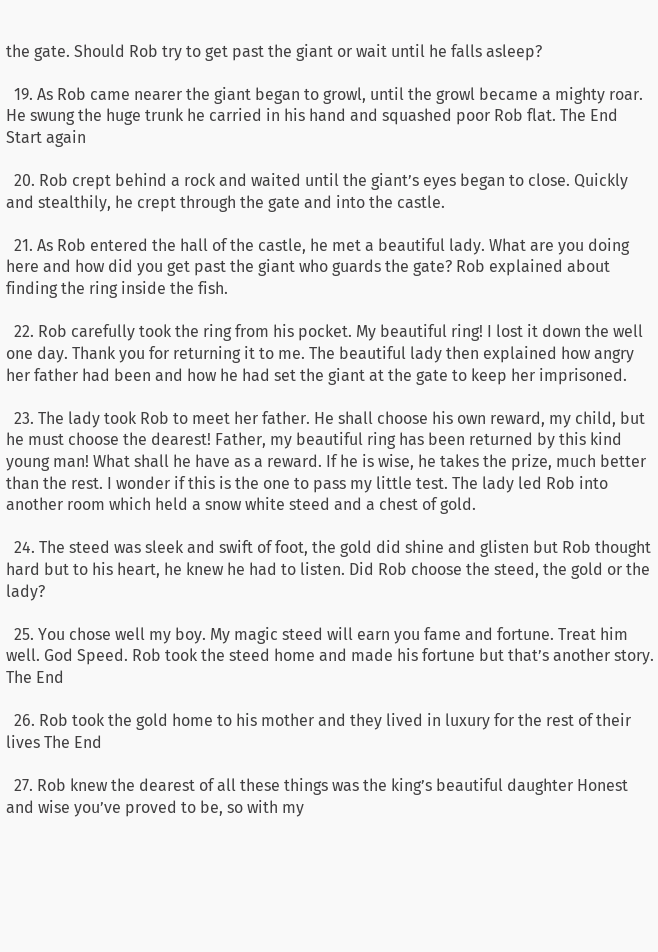the gate. Should Rob try to get past the giant or wait until he falls asleep?

  19. As Rob came nearer the giant began to growl, until the growl became a mighty roar. He swung the huge trunk he carried in his hand and squashed poor Rob flat. The End Start again

  20. Rob crept behind a rock and waited until the giant’s eyes began to close. Quickly and stealthily, he crept through the gate and into the castle.

  21. As Rob entered the hall of the castle, he met a beautiful lady. What are you doing here and how did you get past the giant who guards the gate? Rob explained about finding the ring inside the fish.

  22. Rob carefully took the ring from his pocket. My beautiful ring! I lost it down the well one day. Thank you for returning it to me. The beautiful lady then explained how angry her father had been and how he had set the giant at the gate to keep her imprisoned.

  23. The lady took Rob to meet her father. He shall choose his own reward, my child, but he must choose the dearest! Father, my beautiful ring has been returned by this kind young man! What shall he have as a reward. If he is wise, he takes the prize, much better than the rest. I wonder if this is the one to pass my little test. The lady led Rob into another room which held a snow white steed and a chest of gold.

  24. The steed was sleek and swift of foot, the gold did shine and glisten but Rob thought hard but to his heart, he knew he had to listen. Did Rob choose the steed, the gold or the lady?

  25. You chose well my boy. My magic steed will earn you fame and fortune. Treat him well. God Speed. Rob took the steed home and made his fortune but that’s another story. The End

  26. Rob took the gold home to his mother and they lived in luxury for the rest of their lives The End

  27. Rob knew the dearest of all these things was the king’s beautiful daughter Honest and wise you’ve proved to be, so with my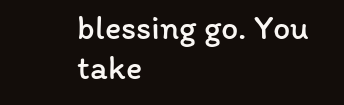blessing go. You take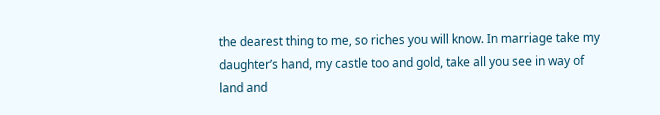the dearest thing to me, so riches you will know. In marriage take my daughter’s hand, my castle too and gold, take all you see in way of land and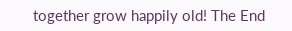together grow happily old! The End